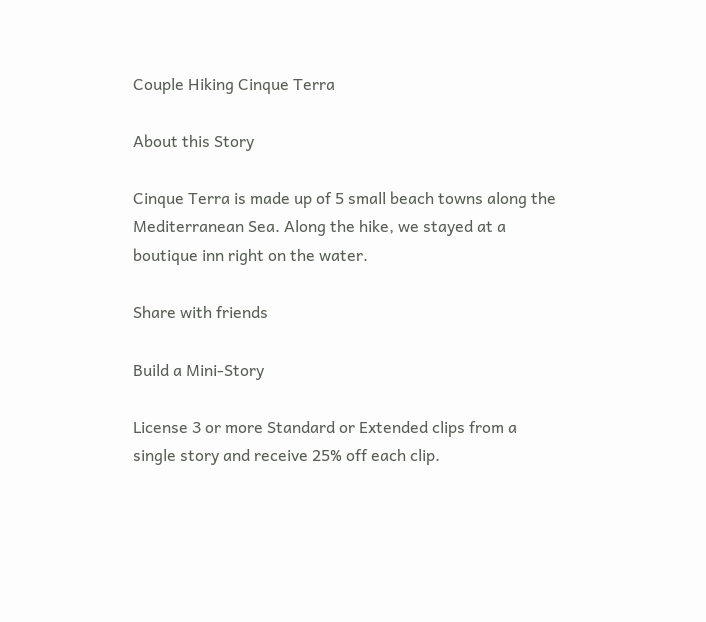Couple Hiking Cinque Terra

About this Story

Cinque Terra is made up of 5 small beach towns along the Mediterranean Sea. Along the hike, we stayed at a boutique inn right on the water.

Share with friends

Build a Mini-Story

License 3 or more Standard or Extended clips from a single story and receive 25% off each clip.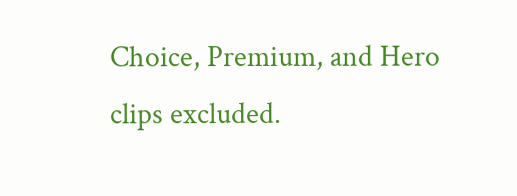Choice, Premium, and Hero clips excluded.